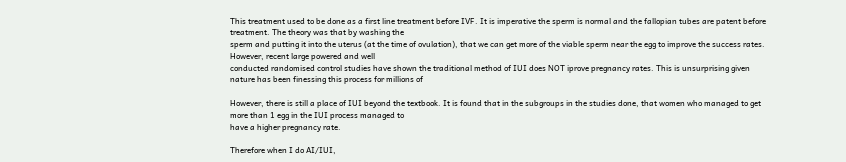This treatment used to be done as a first line treatment before IVF. It is imperative the sperm is normal and the fallopian tubes are patent before treatment. The theory was that by washing the
sperm and putting it into the uterus (at the time of ovulation), that we can get more of the viable sperm near the egg to improve the success rates. However, recent large powered and well
conducted randomised control studies have shown the traditional method of IUI does NOT iprove pregnancy rates. This is unsurprising given nature has been finessing this process for millions of

However, there is still a place of IUI beyond the textbook. It is found that in the subgroups in the studies done, that women who managed to get more than 1 egg in the IUI process managed to
have a higher pregnancy rate.

Therefore when I do AI/IUI,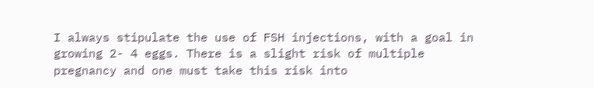I always stipulate the use of FSH injections, with a goal in growing 2- 4 eggs. There is a slight risk of multiple pregnancy and one must take this risk into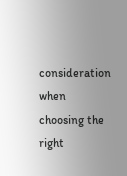consideration
when choosing the right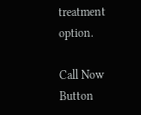treatment option.

Call Now Button